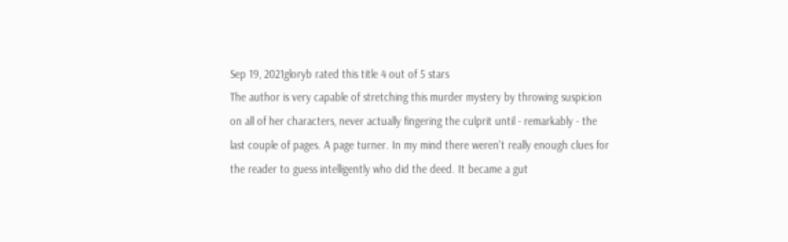Sep 19, 2021gloryb rated this title 4 out of 5 stars
The author is very capable of stretching this murder mystery by throwing suspicion on all of her characters, never actually fingering the culprit until - remarkably - the last couple of pages. A page turner. In my mind there weren't really enough clues for the reader to guess intelligently who did the deed. It became a gut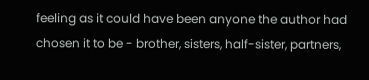feeling as it could have been anyone the author had chosen it to be - brother, sisters, half-sister, partners,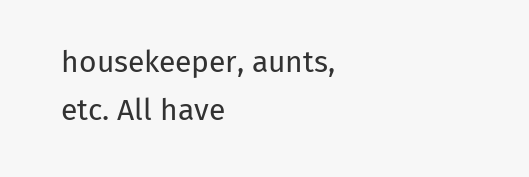housekeeper, aunts, etc. All have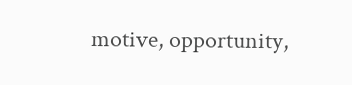motive, opportunity,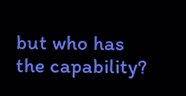but who has the capability?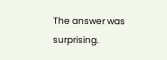The answer was surprising.